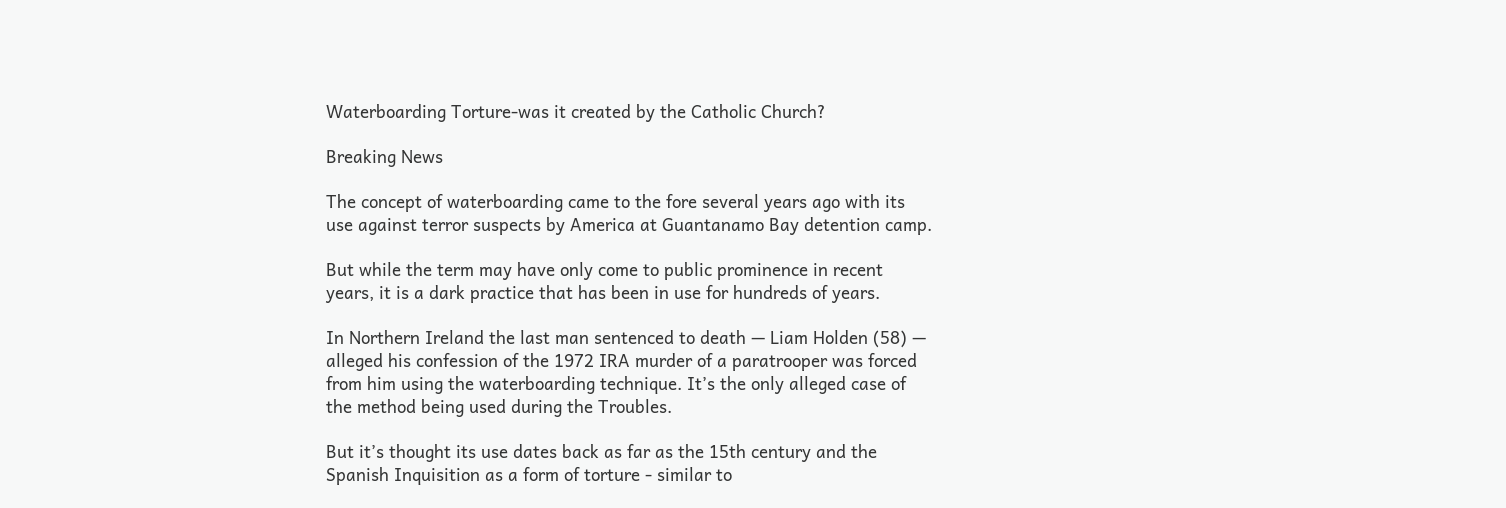Waterboarding Torture-was it created by the Catholic Church?

Breaking News

The concept of waterboarding came to the fore several years ago with its use against terror suspects by America at Guantanamo Bay detention camp.

But while the term may have only come to public prominence in recent years, it is a dark practice that has been in use for hundreds of years.

In Northern Ireland the last man sentenced to death — Liam Holden (58) — alleged his confession of the 1972 IRA murder of a paratrooper was forced from him using the waterboarding technique. It’s the only alleged case of the method being used during the Troubles.

But it’s thought its use dates back as far as the 15th century and the Spanish Inquisition as a form of torture - similar to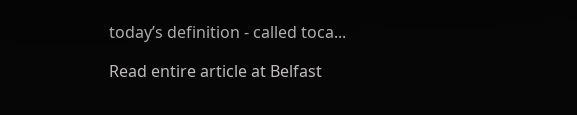today’s definition - called toca...

Read entire article at Belfast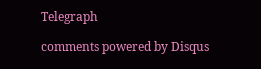Telegraph

comments powered by Disqus